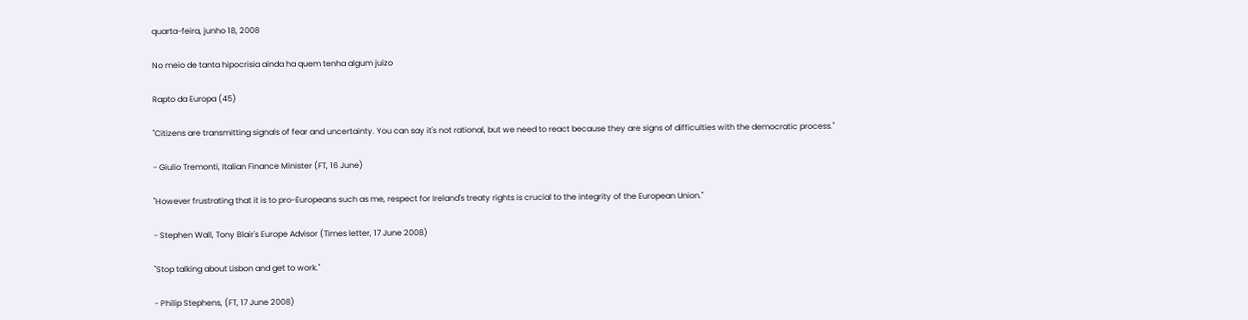quarta-feira, junho 18, 2008

No meio de tanta hipocrisia ainda ha quem tenha algum juizo

Rapto da Europa (45)

"Citizens are transmitting signals of fear and uncertainty. You can say it's not rational, but we need to react because they are signs of difficulties with the democratic process."

- Giulio Tremonti, Italian Finance Minister (FT, 16 June)

"However frustrating that it is to pro-Europeans such as me, respect for Ireland's treaty rights is crucial to the integrity of the European Union."

- Stephen Wall, Tony Blair's Europe Advisor (Times letter, 17 June 2008)

"Stop talking about Lisbon and get to work."

- Philip Stephens, (FT, 17 June 2008)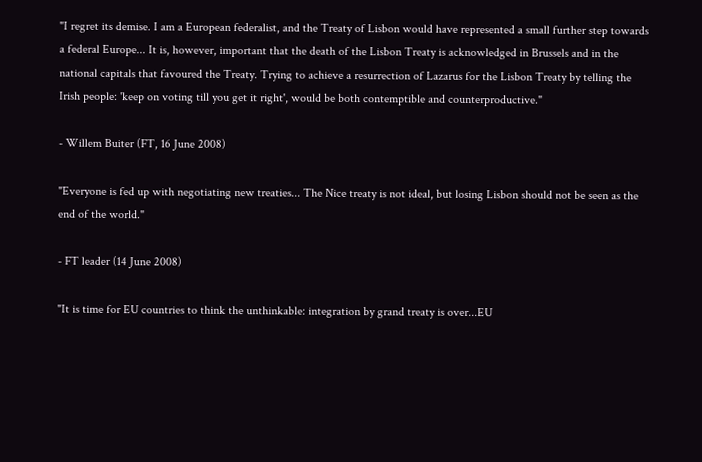"I regret its demise. I am a European federalist, and the Treaty of Lisbon would have represented a small further step towards a federal Europe... It is, however, important that the death of the Lisbon Treaty is acknowledged in Brussels and in the national capitals that favoured the Treaty. Trying to achieve a resurrection of Lazarus for the Lisbon Treaty by telling the Irish people: 'keep on voting till you get it right', would be both contemptible and counterproductive."

- Willem Buiter (FT, 16 June 2008)

"Everyone is fed up with negotiating new treaties... The Nice treaty is not ideal, but losing Lisbon should not be seen as the end of the world."

- FT leader (14 June 2008)

"It is time for EU countries to think the unthinkable: integration by grand treaty is over...EU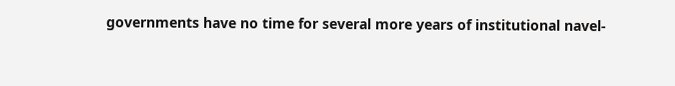governments have no time for several more years of institutional navel-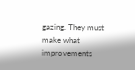gazing. They must make what improvements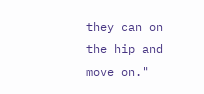they can on the hip and move on."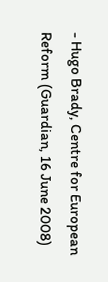- Hugo Brady, Centre for European Reform (Guardian, 16 June 2008)